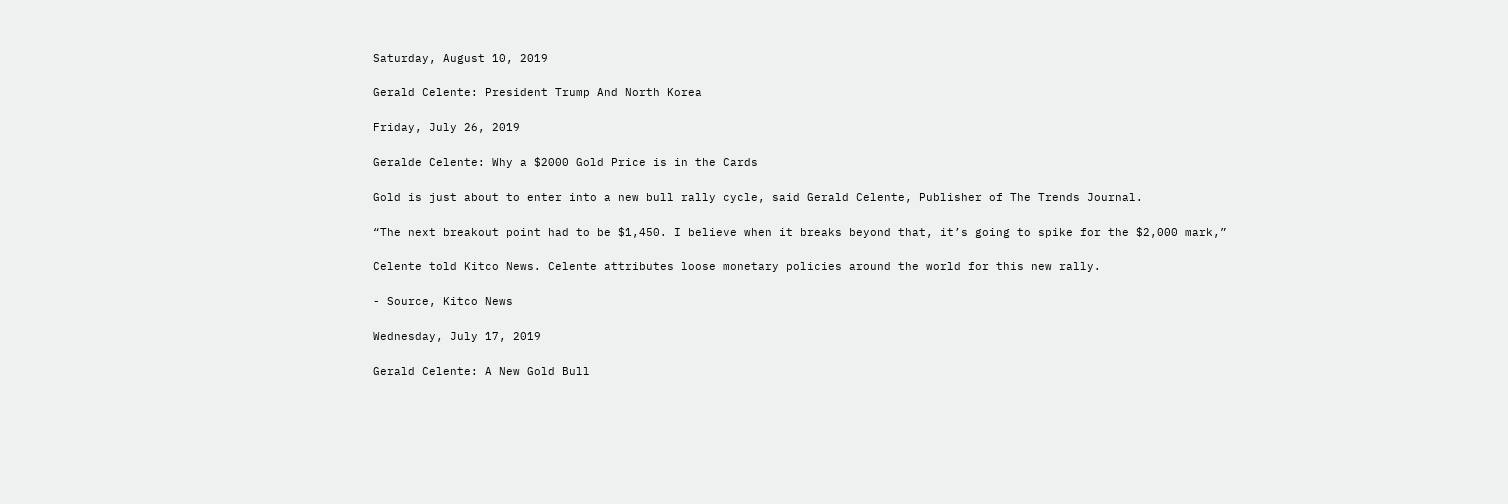Saturday, August 10, 2019

Gerald Celente: President Trump And North Korea

Friday, July 26, 2019

Geralde Celente: Why a $2000 Gold Price is in the Cards

Gold is just about to enter into a new bull rally cycle, said Gerald Celente, Publisher of The Trends Journal.

“The next breakout point had to be $1,450. I believe when it breaks beyond that, it’s going to spike for the $2,000 mark,”

Celente told Kitco News. Celente attributes loose monetary policies around the world for this new rally.

- Source, Kitco News

Wednesday, July 17, 2019

Gerald Celente: A New Gold Bull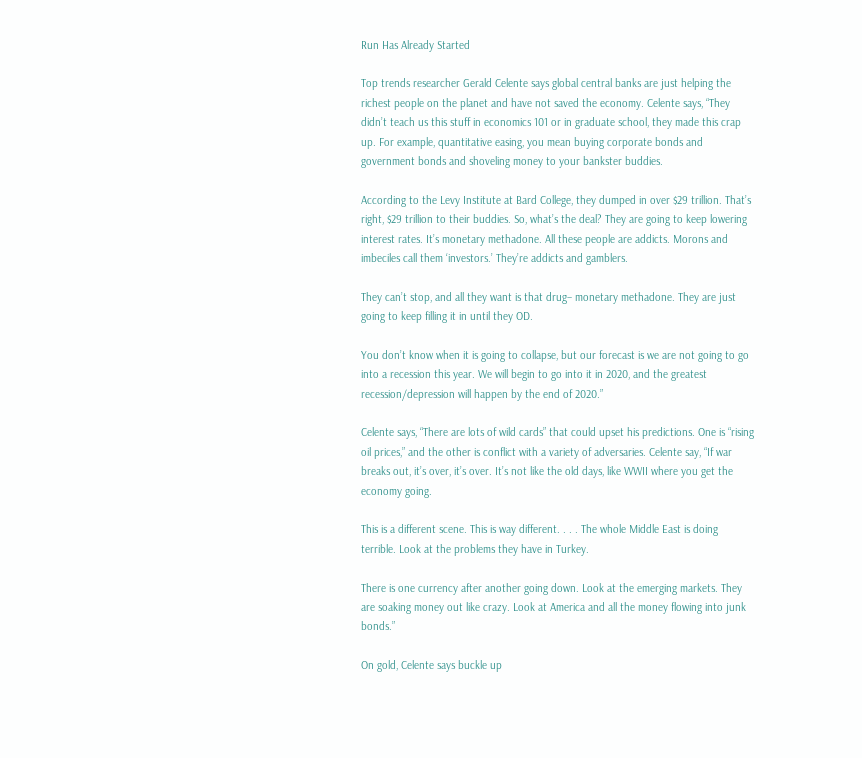Run Has Already Started

Top trends researcher Gerald Celente says global central banks are just helping the richest people on the planet and have not saved the economy. Celente says, “They didn’t teach us this stuff in economics 101 or in graduate school, they made this crap up. For example, quantitative easing, you mean buying corporate bonds and government bonds and shoveling money to your bankster buddies.

According to the Levy Institute at Bard College, they dumped in over $29 trillion. That’s right, $29 trillion to their buddies. So, what’s the deal? They are going to keep lowering interest rates. It’s monetary methadone. All these people are addicts. Morons and imbeciles call them ‘investors.’ They’re addicts and gamblers.

They can’t stop, and all they want is that drug– monetary methadone. They are just going to keep filling it in until they OD.

You don’t know when it is going to collapse, but our forecast is we are not going to go into a recession this year. We will begin to go into it in 2020, and the greatest recession/depression will happen by the end of 2020.”

Celente says, “There are lots of wild cards” that could upset his predictions. One is “rising oil prices,” and the other is conflict with a variety of adversaries. Celente say, “If war breaks out, it’s over, it’s over. It’s not like the old days, like WWII where you get the economy going.

This is a different scene. This is way different. . . . The whole Middle East is doing terrible. Look at the problems they have in Turkey.

There is one currency after another going down. Look at the emerging markets. They are soaking money out like crazy. Look at America and all the money flowing into junk bonds.”

On gold, Celente says buckle up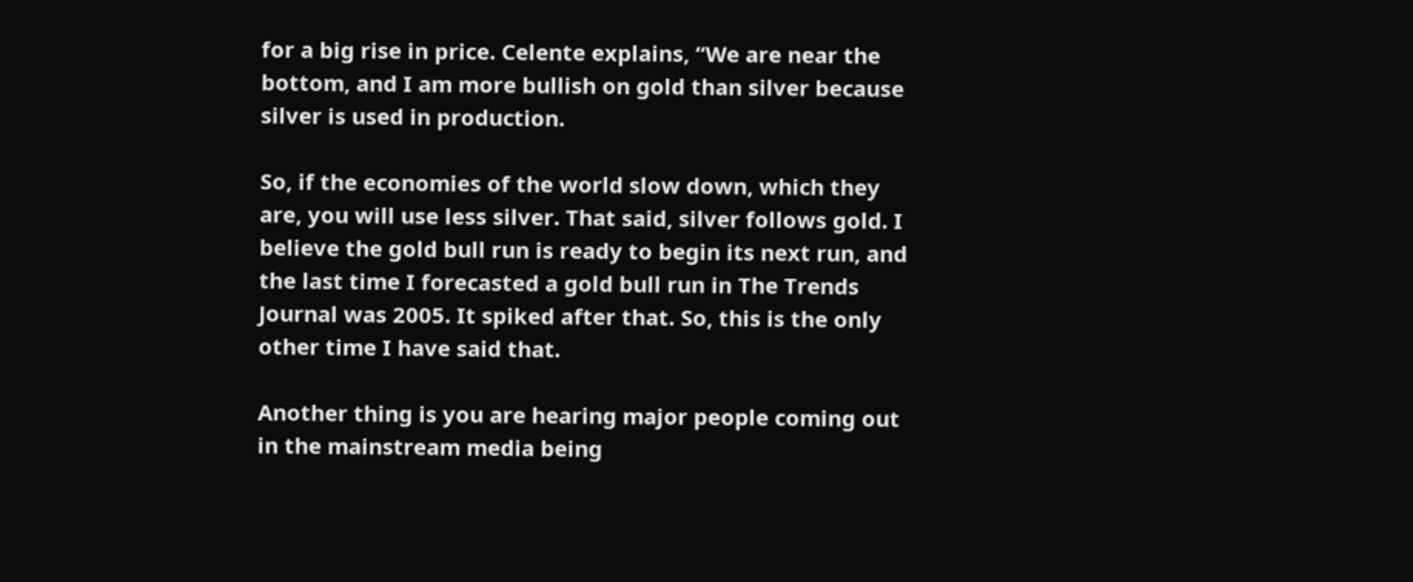for a big rise in price. Celente explains, “We are near the bottom, and I am more bullish on gold than silver because silver is used in production.

So, if the economies of the world slow down, which they are, you will use less silver. That said, silver follows gold. I believe the gold bull run is ready to begin its next run, and the last time I forecasted a gold bull run in The Trends Journal was 2005. It spiked after that. So, this is the only other time I have said that.

Another thing is you are hearing major people coming out in the mainstream media being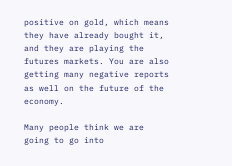positive on gold, which means they have already bought it, and they are playing the futures markets. You are also getting many negative reports as well on the future of the economy.

Many people think we are going to go into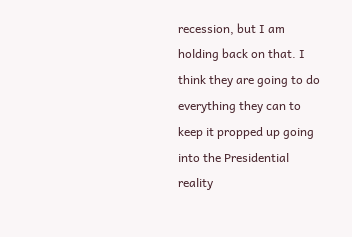recession, but I am holding back on that. I think they are going to do everything they can to keep it propped up going into the Presidential reality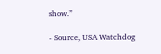show.”

- Source, USA Watchdog